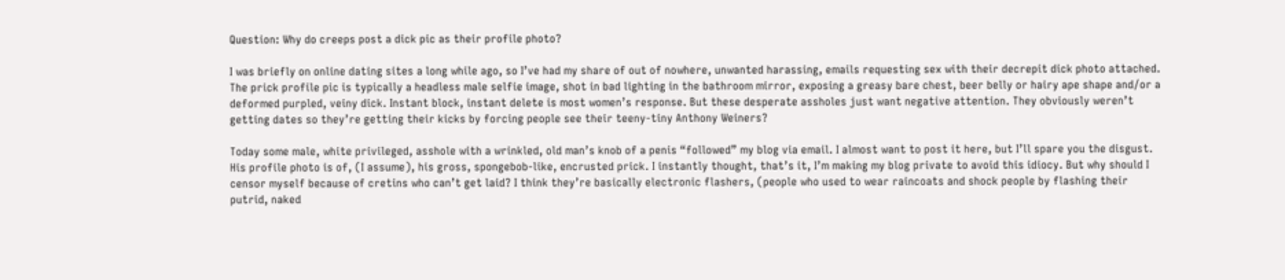Question: Why do creeps post a dick pic as their profile photo?

I was briefly on online dating sites a long while ago, so I’ve had my share of out of nowhere, unwanted harassing, emails requesting sex with their decrepit dick photo attached. The prick profile pic is typically a headless male selfie image, shot in bad lighting in the bathroom mirror, exposing a greasy bare chest, beer belly or hairy ape shape and/or a deformed purpled, veiny dick. Instant block, instant delete is most women’s response. But these desperate assholes just want negative attention. They obviously weren’t getting dates so they’re getting their kicks by forcing people see their teeny-tiny Anthony Weiners?

Today some male, white privileged, asshole with a wrinkled, old man’s knob of a penis “followed” my blog via email. I almost want to post it here, but I’ll spare you the disgust. His profile photo is of, (I assume), his gross, spongebob-like, encrusted prick. I instantly thought, that’s it, I’m making my blog private to avoid this idiocy. But why should I censor myself because of cretins who can’t get laid? I think they’re basically electronic flashers, (people who used to wear raincoats and shock people by flashing their putrid, naked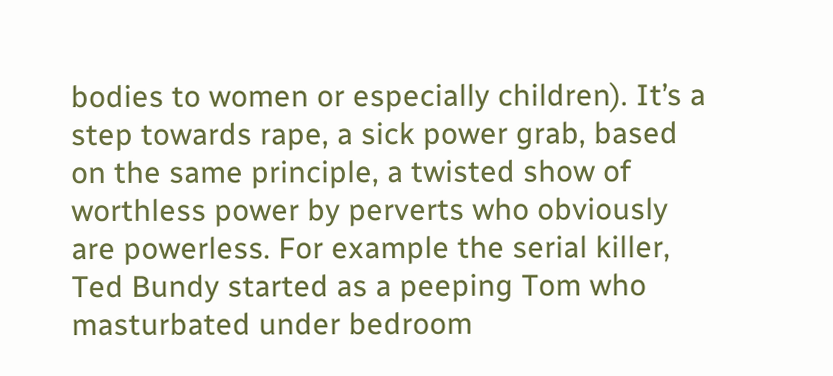bodies to women or especially children). It’s a step towards rape, a sick power grab, based on the same principle, a twisted show of worthless power by perverts who obviously are powerless. For example the serial killer, Ted Bundy started as a peeping Tom who masturbated under bedroom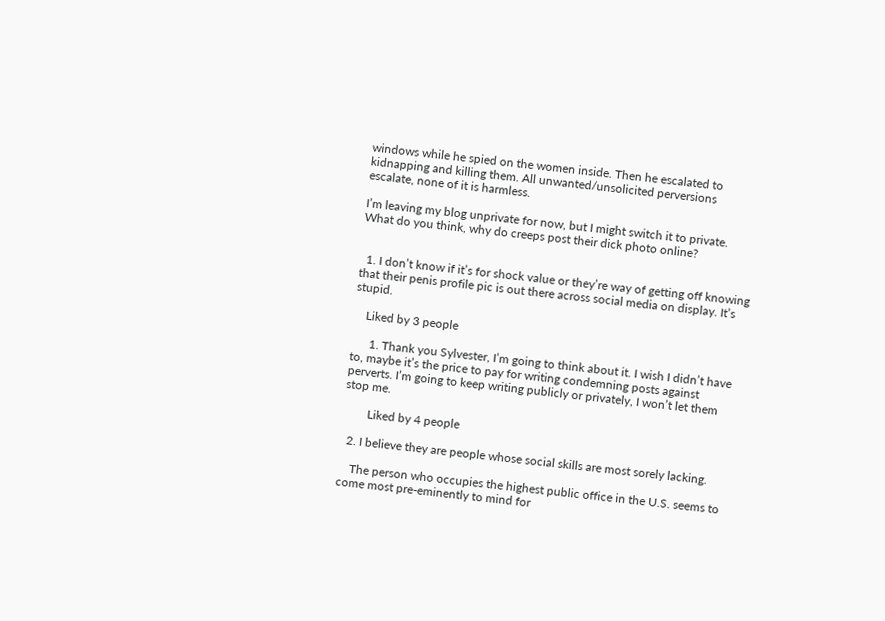windows while he spied on the women inside. Then he escalated to kidnapping and killing them. All unwanted/unsolicited perversions escalate, none of it is harmless.

I’m leaving my blog unprivate for now, but I might switch it to private. What do you think, why do creeps post their dick photo online?


  1. I don’t know if it’s for shock value or they’re way of getting off knowing that their penis profile pic is out there across social media on display. It’s stupid.

    Liked by 3 people

      1. Thank you Sylvester, I’m going to think about it. I wish I didn’t have to, maybe it’s the price to pay for writing condemning posts against perverts. I’m going to keep writing publicly or privately, I won’t let them stop me.

        Liked by 4 people

  2. I believe they are people whose social skills are most sorely lacking.

    The person who occupies the highest public office in the U.S. seems to come most pre-eminently to mind for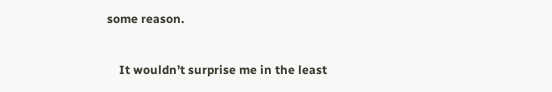some reason.

    It wouldn’t surprise me in the least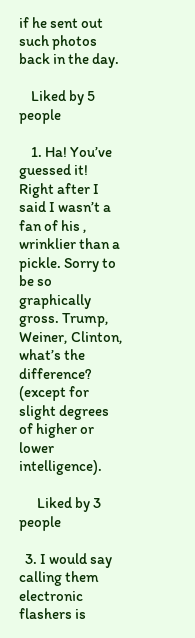if he sent out such photos back in the day.

    Liked by 5 people

    1. Ha! You’ve guessed it! Right after I said I wasn’t a fan of his , wrinklier than a pickle. Sorry to be so graphically gross. Trump, Weiner, Clinton, what’s the difference? (except for slight degrees of higher or lower intelligence).

      Liked by 3 people

  3. I would say calling them electronic flashers is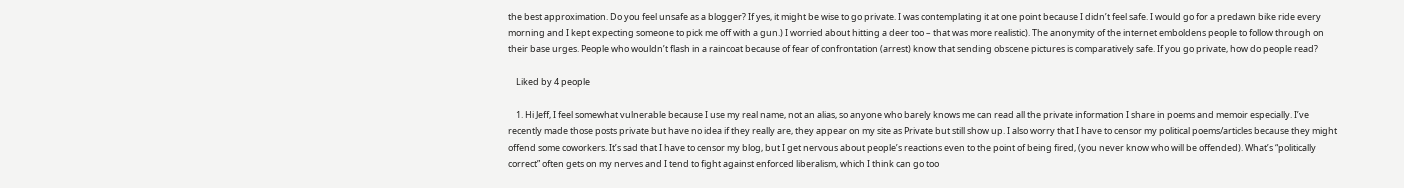the best approximation. Do you feel unsafe as a blogger? If yes, it might be wise to go private. I was contemplating it at one point because I didn’t feel safe. I would go for a predawn bike ride every morning and I kept expecting someone to pick me off with a gun.) I worried about hitting a deer too – that was more realistic). The anonymity of the internet emboldens people to follow through on their base urges. People who wouldn’t flash in a raincoat because of fear of confrontation (arrest) know that sending obscene pictures is comparatively safe. If you go private, how do people read?

    Liked by 4 people

    1. Hi Jeff, I feel somewhat vulnerable because I use my real name, not an alias, so anyone who barely knows me can read all the private information I share in poems and memoir especially. I’ve recently made those posts private but have no idea if they really are, they appear on my site as Private but still show up. I also worry that I have to censor my political poems/articles because they might offend some coworkers. It’s sad that I have to censor my blog, but I get nervous about people’s reactions even to the point of being fired, (you never know who will be offended). What’s “politically correct” often gets on my nerves and I tend to fight against enforced liberalism, which I think can go too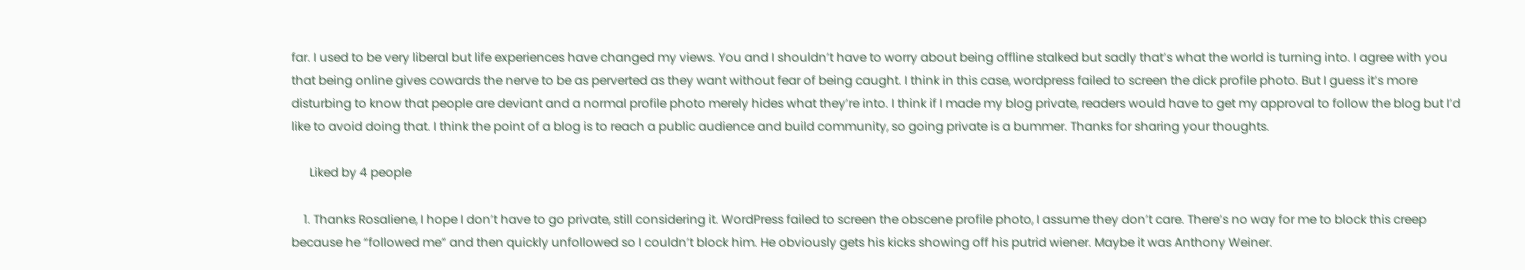far. I used to be very liberal but life experiences have changed my views. You and I shouldn’t have to worry about being offline stalked but sadly that’s what the world is turning into. I agree with you that being online gives cowards the nerve to be as perverted as they want without fear of being caught. I think in this case, wordpress failed to screen the dick profile photo. But I guess it’s more disturbing to know that people are deviant and a normal profile photo merely hides what they’re into. I think if I made my blog private, readers would have to get my approval to follow the blog but I’d like to avoid doing that. I think the point of a blog is to reach a public audience and build community, so going private is a bummer. Thanks for sharing your thoughts.

      Liked by 4 people

    1. Thanks Rosaliene, I hope I don’t have to go private, still considering it. WordPress failed to screen the obscene profile photo, I assume they don’t care. There’s no way for me to block this creep because he “followed me” and then quickly unfollowed so I couldn’t block him. He obviously gets his kicks showing off his putrid wiener. Maybe it was Anthony Weiner.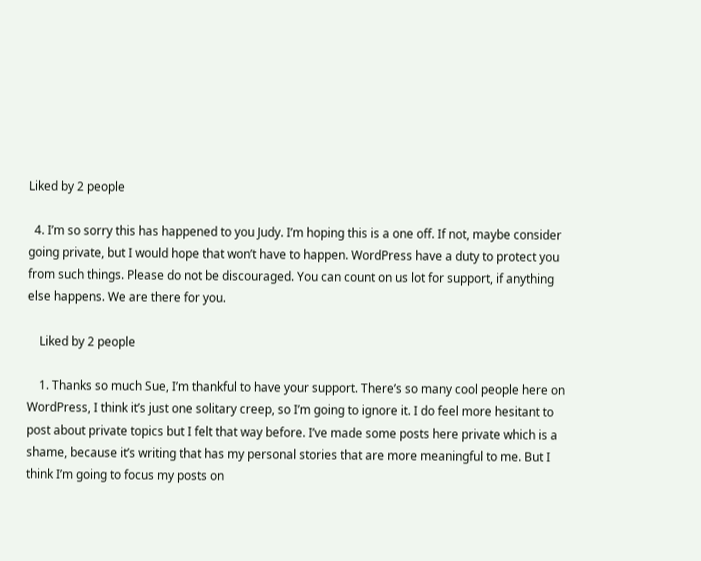Liked by 2 people

  4. I’m so sorry this has happened to you Judy. I’m hoping this is a one off. If not, maybe consider going private, but I would hope that won’t have to happen. WordPress have a duty to protect you from such things. Please do not be discouraged. You can count on us lot for support, if anything else happens. We are there for you.

    Liked by 2 people

    1. Thanks so much Sue, I’m thankful to have your support. There’s so many cool people here on WordPress, I think it’s just one solitary creep, so I’m going to ignore it. I do feel more hesitant to post about private topics but I felt that way before. I’ve made some posts here private which is a shame, because it’s writing that has my personal stories that are more meaningful to me. But I think I’m going to focus my posts on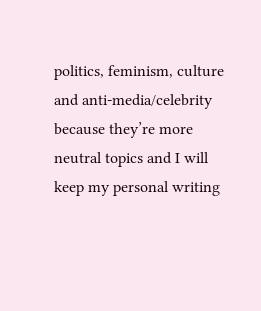politics, feminism, culture and anti-media/celebrity because they’re more neutral topics and I will keep my personal writing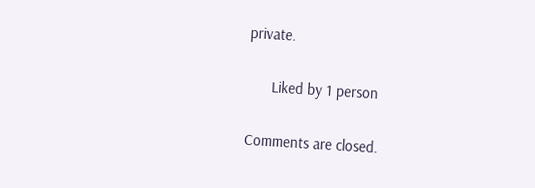private.

      Liked by 1 person

Comments are closed.